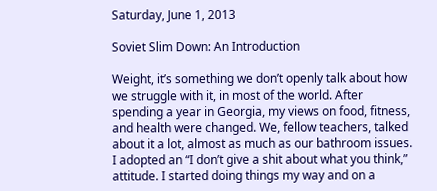Saturday, June 1, 2013

Soviet Slim Down: An Introduction

Weight, it’s something we don’t openly talk about how we struggle with it, in most of the world. After spending a year in Georgia, my views on food, fitness, and health were changed. We, fellow teachers, talked about it a lot, almost as much as our bathroom issues. I adopted an “I don’t give a shit about what you think,” attitude. I started doing things my way and on a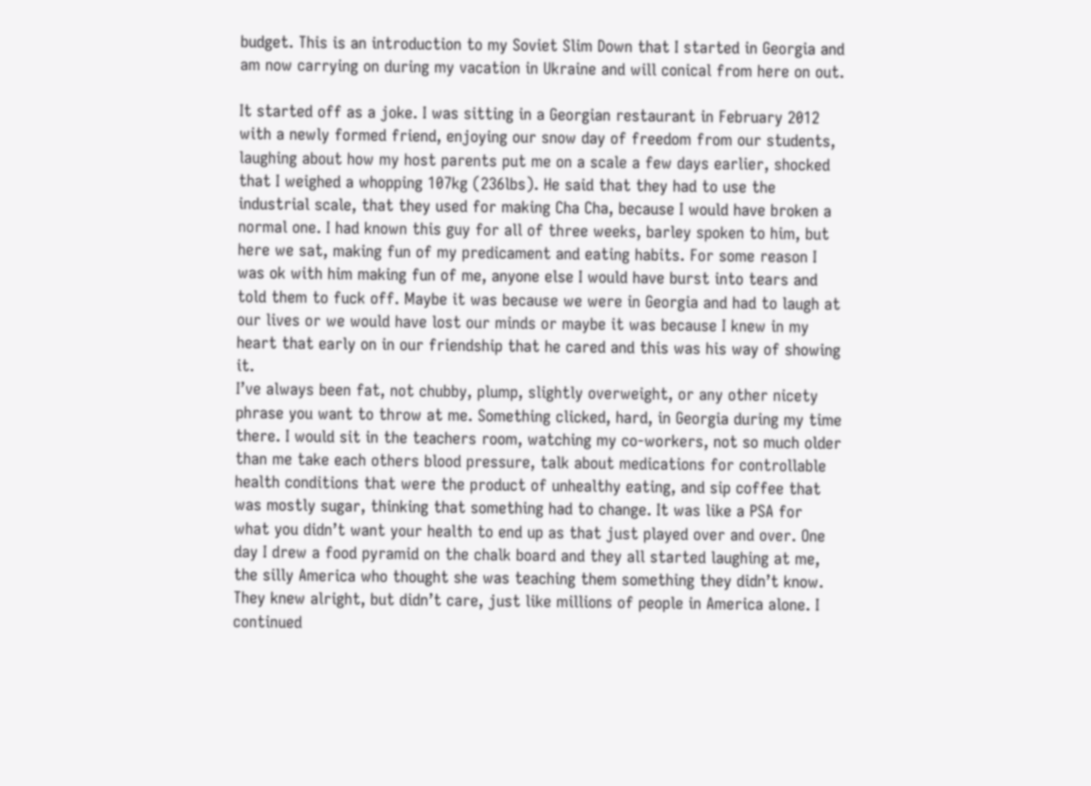budget. This is an introduction to my Soviet Slim Down that I started in Georgia and am now carrying on during my vacation in Ukraine and will conical from here on out.

It started off as a joke. I was sitting in a Georgian restaurant in February 2012 with a newly formed friend, enjoying our snow day of freedom from our students, laughing about how my host parents put me on a scale a few days earlier, shocked that I weighed a whopping 107kg (236lbs). He said that they had to use the industrial scale, that they used for making Cha Cha, because I would have broken a normal one. I had known this guy for all of three weeks, barley spoken to him, but here we sat, making fun of my predicament and eating habits. For some reason I was ok with him making fun of me, anyone else I would have burst into tears and told them to fuck off. Maybe it was because we were in Georgia and had to laugh at our lives or we would have lost our minds or maybe it was because I knew in my heart that early on in our friendship that he cared and this was his way of showing it.
I’ve always been fat, not chubby, plump, slightly overweight, or any other nicety phrase you want to throw at me. Something clicked, hard, in Georgia during my time there. I would sit in the teachers room, watching my co-workers, not so much older than me take each others blood pressure, talk about medications for controllable health conditions that were the product of unhealthy eating, and sip coffee that was mostly sugar, thinking that something had to change. It was like a PSA for what you didn’t want your health to end up as that just played over and over. One day I drew a food pyramid on the chalk board and they all started laughing at me, the silly America who thought she was teaching them something they didn’t know. They knew alright, but didn’t care, just like millions of people in America alone. I continued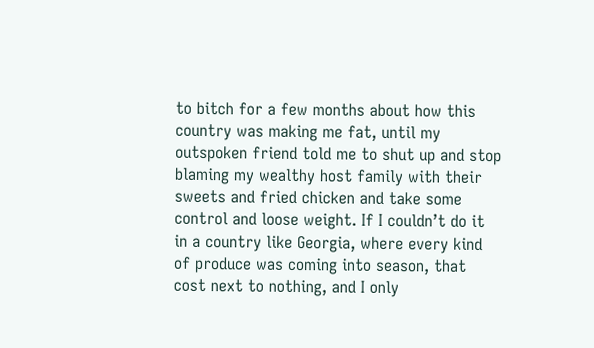to bitch for a few months about how this country was making me fat, until my outspoken friend told me to shut up and stop blaming my wealthy host family with their sweets and fried chicken and take some control and loose weight. If I couldn’t do it in a country like Georgia, where every kind of produce was coming into season, that cost next to nothing, and I only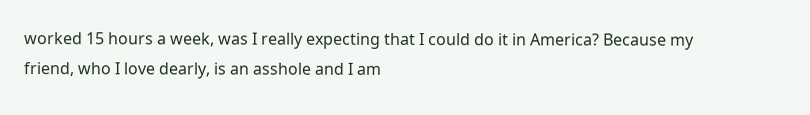worked 15 hours a week, was I really expecting that I could do it in America? Because my friend, who I love dearly, is an asshole and I am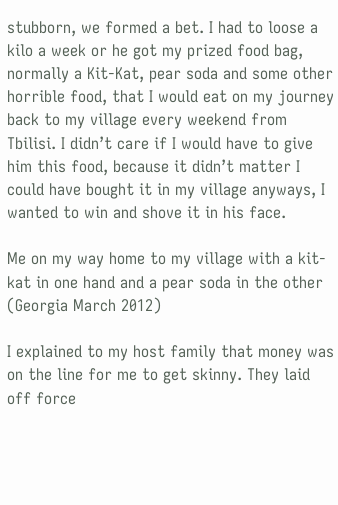stubborn, we formed a bet. I had to loose a kilo a week or he got my prized food bag, normally a Kit-Kat, pear soda and some other horrible food, that I would eat on my journey back to my village every weekend from Tbilisi. I didn’t care if I would have to give him this food, because it didn’t matter I could have bought it in my village anyways, I wanted to win and shove it in his face.

Me on my way home to my village with a kit-kat in one hand and a pear soda in the other (Georgia March 2012)

I explained to my host family that money was on the line for me to get skinny. They laid off force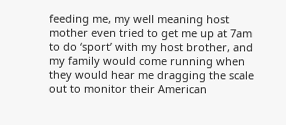feeding me, my well meaning host mother even tried to get me up at 7am to do ‘sport’ with my host brother, and my family would come running when they would hear me dragging the scale out to monitor their American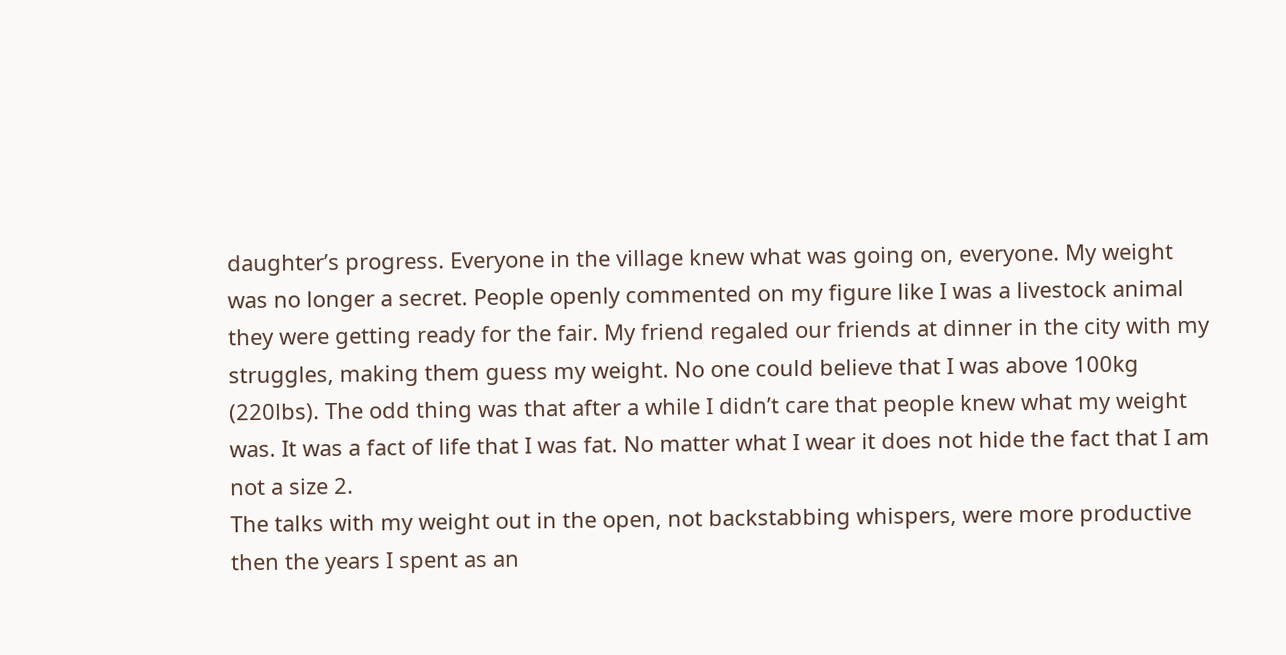daughter’s progress. Everyone in the village knew what was going on, everyone. My weight was no longer a secret. People openly commented on my figure like I was a livestock animal they were getting ready for the fair. My friend regaled our friends at dinner in the city with my struggles, making them guess my weight. No one could believe that I was above 100kg (220lbs). The odd thing was that after a while I didn’t care that people knew what my weight was. It was a fact of life that I was fat. No matter what I wear it does not hide the fact that I am not a size 2.
The talks with my weight out in the open, not backstabbing whispers, were more productive then the years I spent as an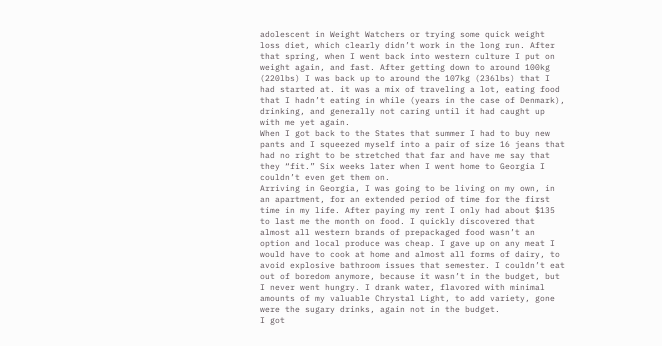adolescent in Weight Watchers or trying some quick weight loss diet, which clearly didn’t work in the long run. After that spring, when I went back into western culture I put on weight again, and fast. After getting down to around 100kg (220lbs) I was back up to around the 107kg (236lbs) that I had started at. it was a mix of traveling a lot, eating food that I hadn’t eating in while (years in the case of Denmark), drinking, and generally not caring until it had caught up with me yet again.
When I got back to the States that summer I had to buy new pants and I squeezed myself into a pair of size 16 jeans that had no right to be stretched that far and have me say that they “fit.” Six weeks later when I went home to Georgia I couldn’t even get them on.
Arriving in Georgia, I was going to be living on my own, in an apartment, for an extended period of time for the first time in my life. After paying my rent I only had about $135 to last me the month on food. I quickly discovered that almost all western brands of prepackaged food wasn’t an option and local produce was cheap. I gave up on any meat I would have to cook at home and almost all forms of dairy, to avoid explosive bathroom issues that semester. I couldn’t eat out of boredom anymore, because it wasn’t in the budget, but I never went hungry. I drank water, flavored with minimal amounts of my valuable Chrystal Light, to add variety, gone were the sugary drinks, again not in the budget.
I got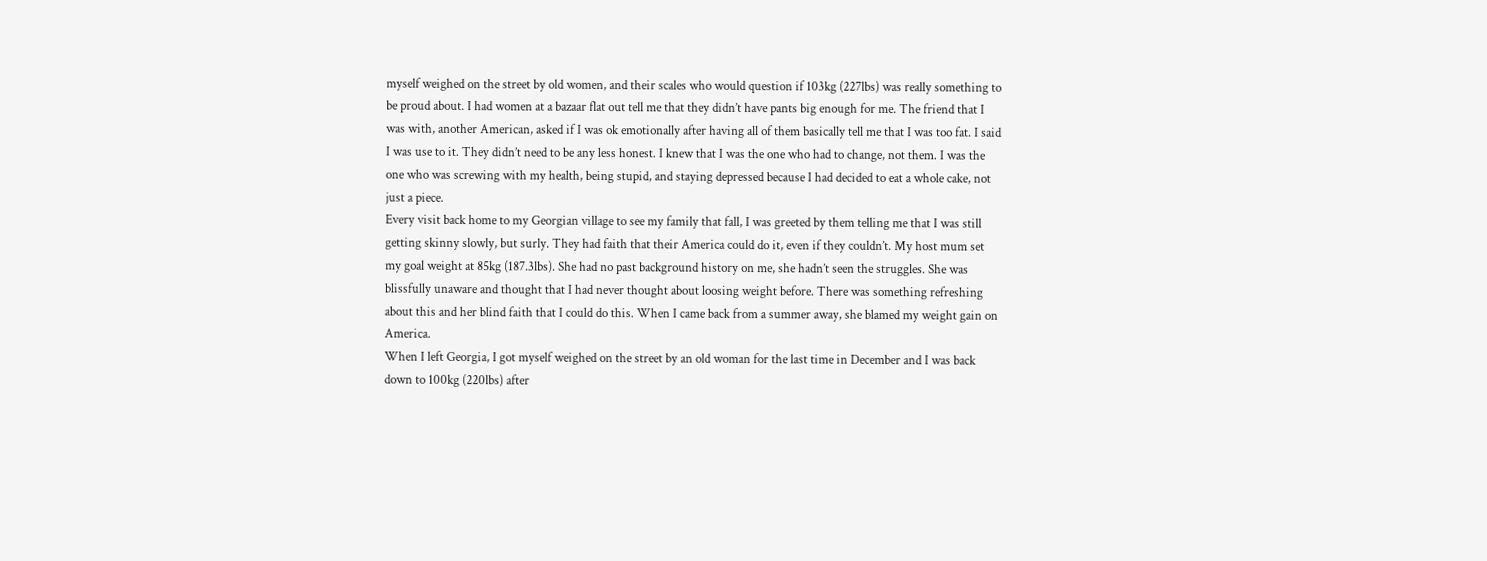myself weighed on the street by old women, and their scales who would question if 103kg (227lbs) was really something to be proud about. I had women at a bazaar flat out tell me that they didn’t have pants big enough for me. The friend that I was with, another American, asked if I was ok emotionally after having all of them basically tell me that I was too fat. I said I was use to it. They didn’t need to be any less honest. I knew that I was the one who had to change, not them. I was the one who was screwing with my health, being stupid, and staying depressed because I had decided to eat a whole cake, not just a piece.
Every visit back home to my Georgian village to see my family that fall, I was greeted by them telling me that I was still getting skinny slowly, but surly. They had faith that their America could do it, even if they couldn’t. My host mum set my goal weight at 85kg (187.3lbs). She had no past background history on me, she hadn’t seen the struggles. She was blissfully unaware and thought that I had never thought about loosing weight before. There was something refreshing about this and her blind faith that I could do this. When I came back from a summer away, she blamed my weight gain on America.
When I left Georgia, I got myself weighed on the street by an old woman for the last time in December and I was back down to 100kg (220lbs) after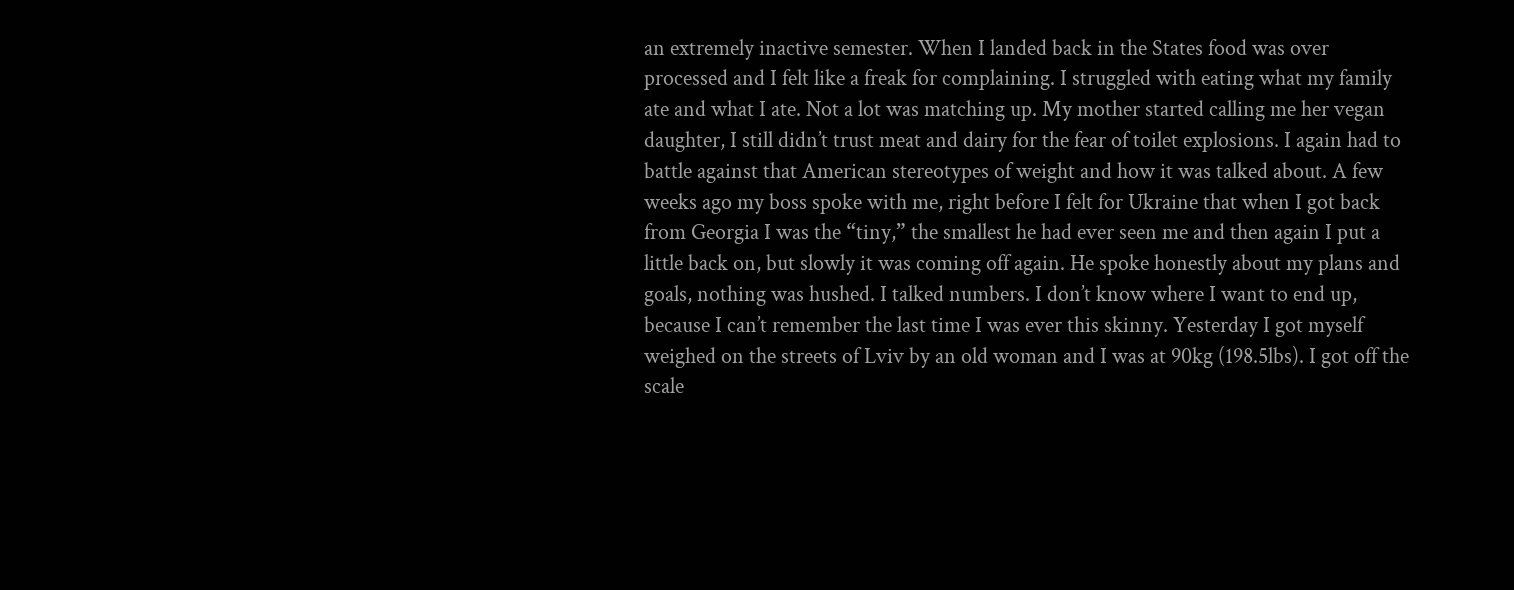an extremely inactive semester. When I landed back in the States food was over processed and I felt like a freak for complaining. I struggled with eating what my family ate and what I ate. Not a lot was matching up. My mother started calling me her vegan daughter, I still didn’t trust meat and dairy for the fear of toilet explosions. I again had to battle against that American stereotypes of weight and how it was talked about. A few weeks ago my boss spoke with me, right before I felt for Ukraine that when I got back from Georgia I was the “tiny,” the smallest he had ever seen me and then again I put a little back on, but slowly it was coming off again. He spoke honestly about my plans and goals, nothing was hushed. I talked numbers. I don’t know where I want to end up, because I can’t remember the last time I was ever this skinny. Yesterday I got myself weighed on the streets of Lviv by an old woman and I was at 90kg (198.5lbs). I got off the scale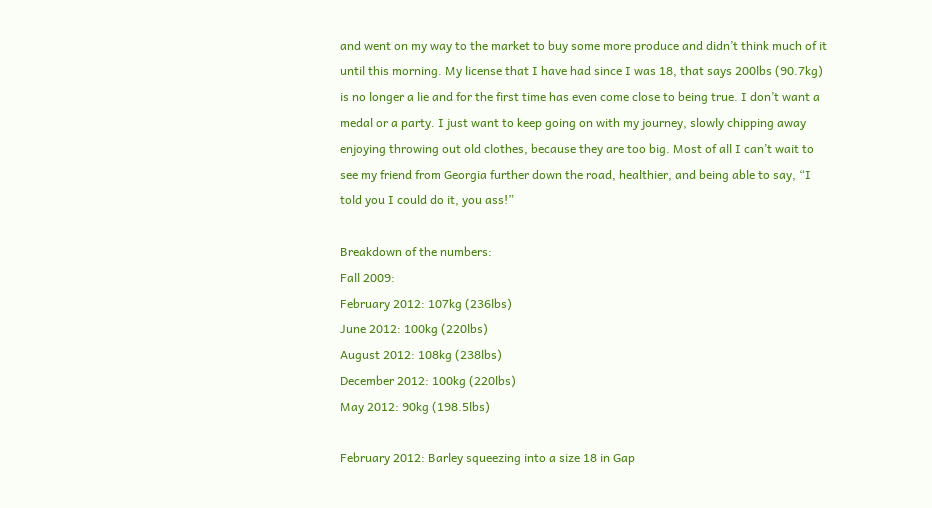and went on my way to the market to buy some more produce and didn’t think much of it until this morning. My license that I have had since I was 18, that says 200lbs (90.7kg) is no longer a lie and for the first time has even come close to being true. I don’t want a medal or a party. I just want to keep going on with my journey, slowly chipping away enjoying throwing out old clothes, because they are too big. Most of all I can’t wait to see my friend from Georgia further down the road, healthier, and being able to say, “I told you I could do it, you ass!”

Breakdown of the numbers:
Fall 2009:
February 2012: 107kg (236lbs)
June 2012: 100kg (220lbs)
August 2012: 108kg (238lbs)
December 2012: 100kg (220lbs)
May 2012: 90kg (198.5lbs)

February 2012: Barley squeezing into a size 18 in Gap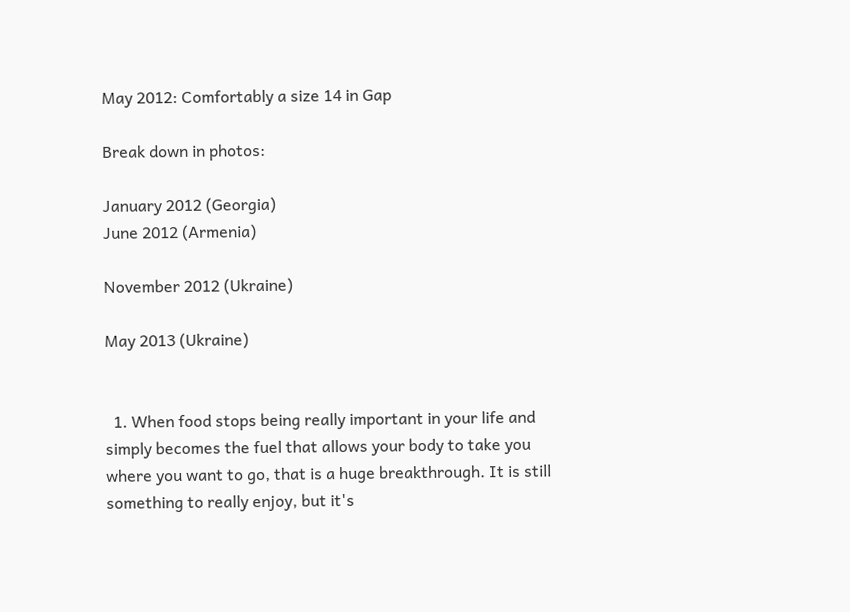May 2012: Comfortably a size 14 in Gap

Break down in photos:

January 2012 (Georgia)
June 2012 (Armenia)

November 2012 (Ukraine)

May 2013 (Ukraine)


  1. When food stops being really important in your life and simply becomes the fuel that allows your body to take you where you want to go, that is a huge breakthrough. It is still something to really enjoy, but it's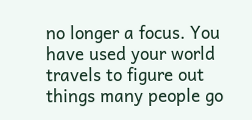no longer a focus. You have used your world travels to figure out things many people go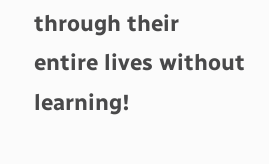through their entire lives without learning!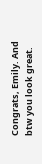Congrats, Emily. And btw you look great.